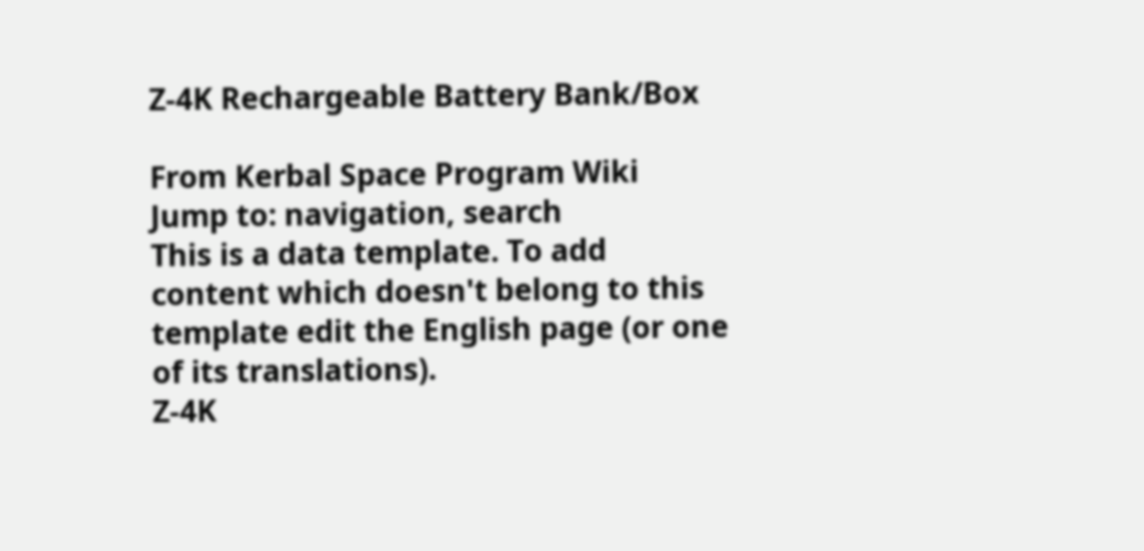Z-4K Rechargeable Battery Bank/Box

From Kerbal Space Program Wiki
Jump to: navigation, search
This is a data template. To add content which doesn't belong to this template edit the English page (or one of its translations).
Z-4K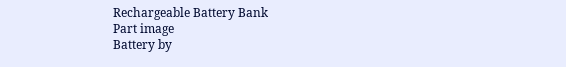Rechargeable Battery Bank
Part image
Battery by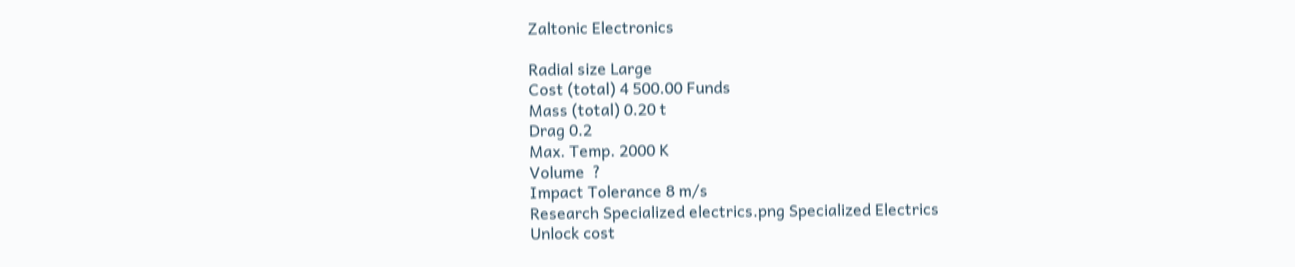Zaltonic Electronics

Radial size Large
Cost (total) 4 500.00 Funds
Mass (total) 0.20 t
Drag 0.2
Max. Temp. 2000 K
Volume  ?
Impact Tolerance 8 m/s
Research Specialized electrics.png Specialized Electrics
Unlock cost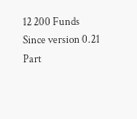12 200 Funds
Since version 0.21
Part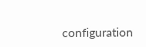configuration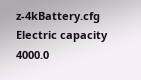z-4kBattery.cfg
Electric capacity 4000.0